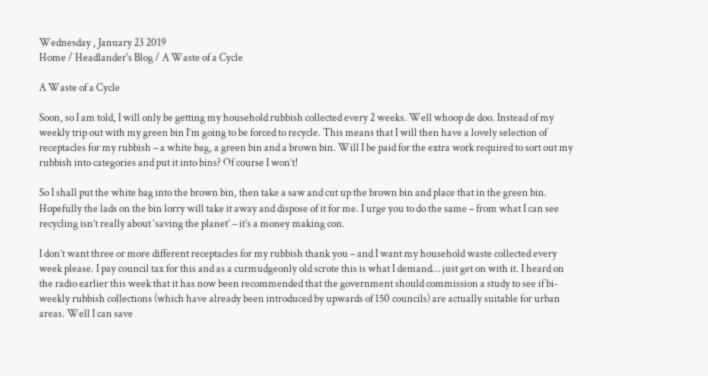Wednesday , January 23 2019
Home / Headlander's Blog / A Waste of a Cycle

A Waste of a Cycle

Soon, so I am told, I will only be getting my household rubbish collected every 2 weeks. Well whoop de doo. Instead of my weekly trip out with my green bin I’m going to be forced to recycle. This means that I will then have a lovely selection of receptacles for my rubbish – a white bag, a green bin and a brown bin. Will I be paid for the extra work required to sort out my rubbish into categories and put it into bins? Of course I won’t!

So I shall put the white bag into the brown bin, then take a saw and cut up the brown bin and place that in the green bin. Hopefully the lads on the bin lorry will take it away and dispose of it for me. I urge you to do the same – from what I can see recycling isn’t really about ‘saving the planet’ – it’s a money making con.

I don’t want three or more different receptacles for my rubbish thank you – and I want my household waste collected every week please. I pay council tax for this and as a curmudgeonly old scrote this is what I demand… just get on with it. I heard on the radio earlier this week that it has now been recommended that the government should commission a study to see if bi-weekly rubbish collections (which have already been introduced by upwards of 150 councils) are actually suitable for urban areas. Well I can save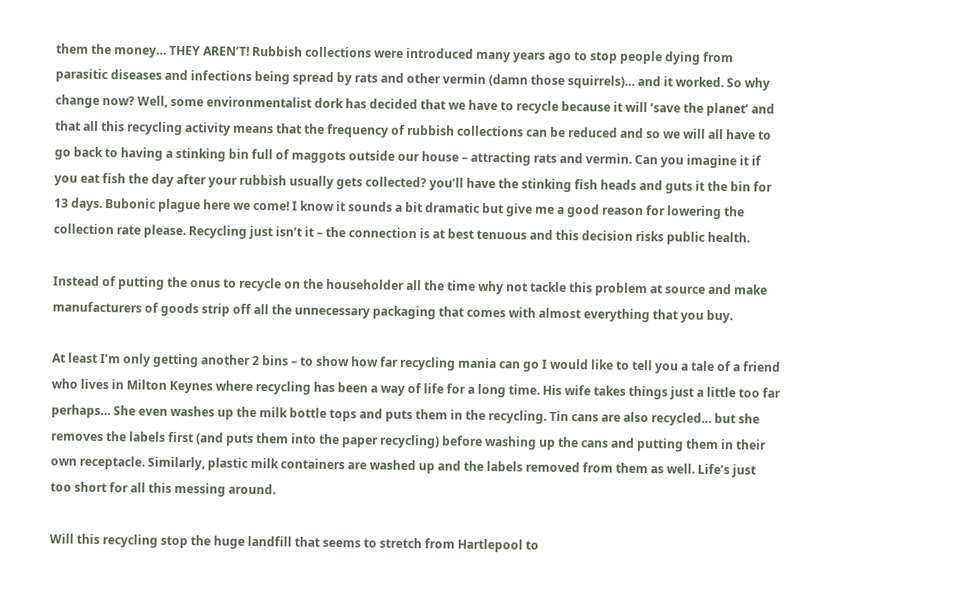them the money… THEY AREN’T! Rubbish collections were introduced many years ago to stop people dying from parasitic diseases and infections being spread by rats and other vermin (damn those squirrels)… and it worked. So why change now? Well, some environmentalist dork has decided that we have to recycle because it will ‘save the planet’ and that all this recycling activity means that the frequency of rubbish collections can be reduced and so we will all have to go back to having a stinking bin full of maggots outside our house – attracting rats and vermin. Can you imagine it if you eat fish the day after your rubbish usually gets collected? you’ll have the stinking fish heads and guts it the bin for 13 days. Bubonic plague here we come! I know it sounds a bit dramatic but give me a good reason for lowering the collection rate please. Recycling just isn’t it – the connection is at best tenuous and this decision risks public health.

Instead of putting the onus to recycle on the householder all the time why not tackle this problem at source and make manufacturers of goods strip off all the unnecessary packaging that comes with almost everything that you buy.

At least I’m only getting another 2 bins – to show how far recycling mania can go I would like to tell you a tale of a friend who lives in Milton Keynes where recycling has been a way of life for a long time. His wife takes things just a little too far perhaps… She even washes up the milk bottle tops and puts them in the recycling. Tin cans are also recycled… but she removes the labels first (and puts them into the paper recycling) before washing up the cans and putting them in their own receptacle. Similarly, plastic milk containers are washed up and the labels removed from them as well. Life’s just too short for all this messing around.

Will this recycling stop the huge landfill that seems to stretch from Hartlepool to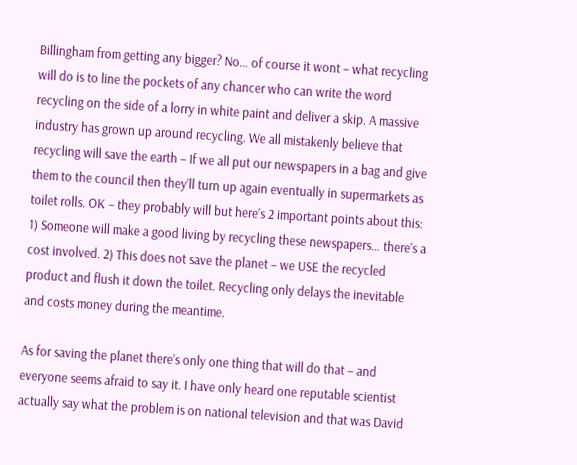Billingham from getting any bigger? No… of course it wont – what recycling will do is to line the pockets of any chancer who can write the word recycling on the side of a lorry in white paint and deliver a skip. A massive industry has grown up around recycling. We all mistakenly believe that recycling will save the earth – If we all put our newspapers in a bag and give them to the council then they’ll turn up again eventually in supermarkets as toilet rolls. OK – they probably will but here’s 2 important points about this: 1) Someone will make a good living by recycling these newspapers… there’s a cost involved. 2) This does not save the planet – we USE the recycled product and flush it down the toilet. Recycling only delays the inevitable and costs money during the meantime.

As for saving the planet there’s only one thing that will do that – and everyone seems afraid to say it. I have only heard one reputable scientist actually say what the problem is on national television and that was David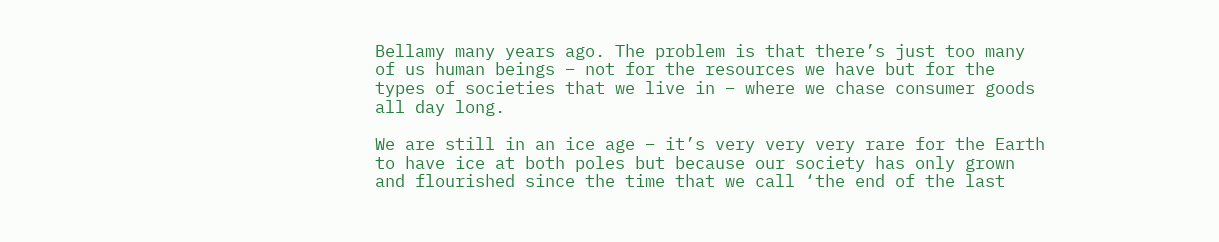Bellamy many years ago. The problem is that there’s just too many of us human beings – not for the resources we have but for the types of societies that we live in – where we chase consumer goods all day long.

We are still in an ice age – it’s very very very rare for the Earth to have ice at both poles but because our society has only grown and flourished since the time that we call ‘the end of the last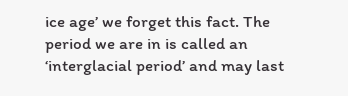ice age’ we forget this fact. The period we are in is called an ‘interglacial period’ and may last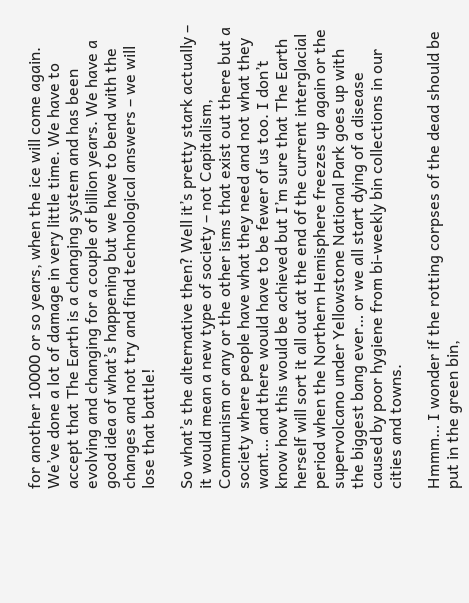for another 10000 or so years, when the ice will come again. We’ve done a lot of damage in very little time. We have to accept that The Earth is a changing system and has been evolving and changing for a couple of billion years. We have a good idea of what’s happening but we have to bend with the changes and not try and find technological answers – we will lose that battle!

So what’s the alternative then? Well it’s pretty stark actually – it would mean a new type of society – not Capitalism, Communism or any or the other isms that exist out there but a society where people have what they need and not what they want… and there would have to be fewer of us too. I don’t know how this would be achieved but I’m sure that The Earth herself will sort it all out at the end of the current interglacial period when the Northern Hemisphere freezes up again or the supervolcano under Yellowstone National Park goes up with the biggest bang ever… or we all start dying of a disease caused by poor hygiene from bi-weekly bin collections in our cities and towns.

Hmmm… I wonder if the rotting corpses of the dead should be put in the green bin,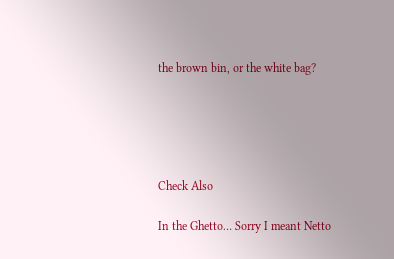the brown bin, or the white bag?





Check Also

In the Ghetto… Sorry I meant Netto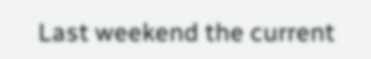Last weekend the current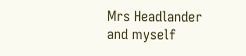Mrs Headlander and myself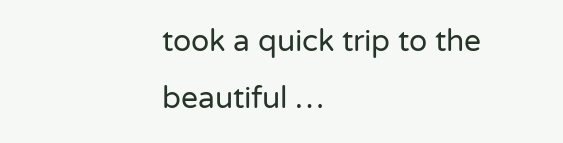took a quick trip to the beautiful …